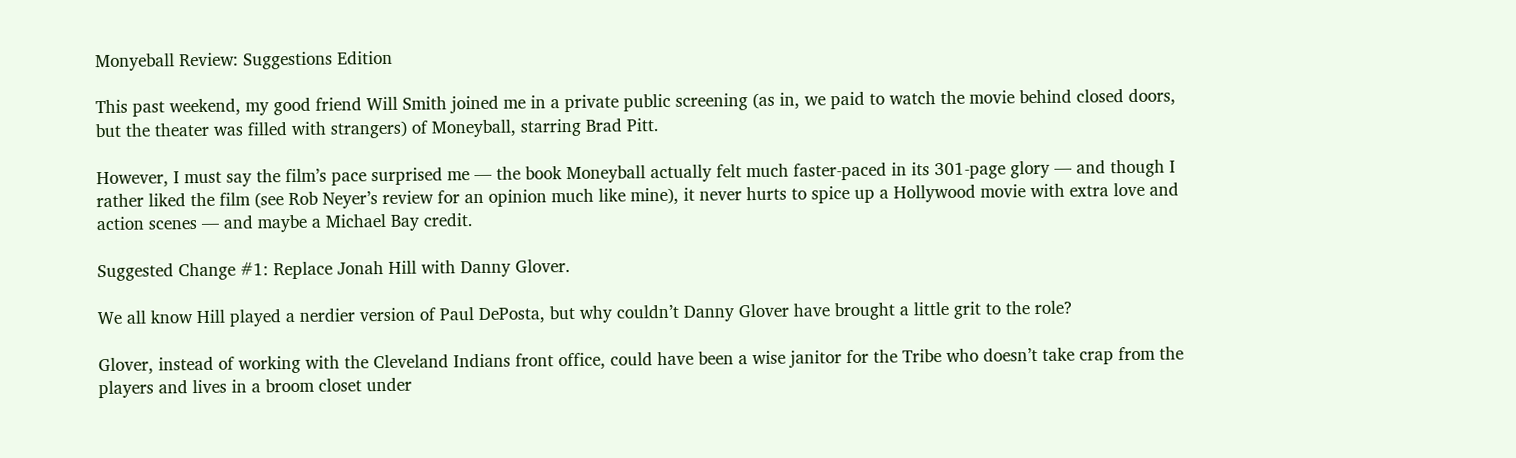Monyeball Review: Suggestions Edition

This past weekend, my good friend Will Smith joined me in a private public screening (as in, we paid to watch the movie behind closed doors, but the theater was filled with strangers) of Moneyball, starring Brad Pitt.

However, I must say the film’s pace surprised me — the book Moneyball actually felt much faster-paced in its 301-page glory — and though I rather liked the film (see Rob Neyer’s review for an opinion much like mine), it never hurts to spice up a Hollywood movie with extra love and action scenes — and maybe a Michael Bay credit.

Suggested Change #1: Replace Jonah Hill with Danny Glover.

We all know Hill played a nerdier version of Paul DePosta, but why couldn’t Danny Glover have brought a little grit to the role?

Glover, instead of working with the Cleveland Indians front office, could have been a wise janitor for the Tribe who doesn’t take crap from the players and lives in a broom closet under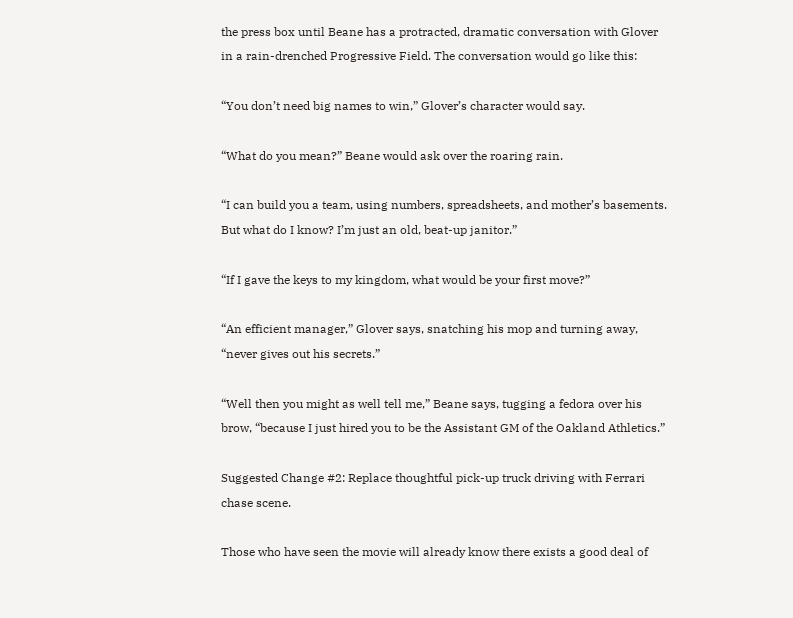the press box until Beane has a protracted, dramatic conversation with Glover in a rain-drenched Progressive Field. The conversation would go like this:

“You don’t need big names to win,” Glover’s character would say.

“What do you mean?” Beane would ask over the roaring rain.

“I can build you a team, using numbers, spreadsheets, and mother’s basements. But what do I know? I’m just an old, beat-up janitor.”

“If I gave the keys to my kingdom, what would be your first move?”

“An efficient manager,” Glover says, snatching his mop and turning away, “never gives out his secrets.”

“Well then you might as well tell me,” Beane says, tugging a fedora over his brow, “because I just hired you to be the Assistant GM of the Oakland Athletics.”

Suggested Change #2: Replace thoughtful pick-up truck driving with Ferrari chase scene.

Those who have seen the movie will already know there exists a good deal of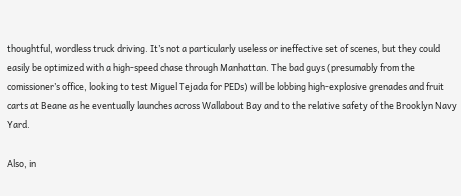thoughtful, wordless truck driving. It’s not a particularly useless or ineffective set of scenes, but they could easily be optimized with a high-speed chase through Manhattan. The bad guys (presumably from the comissioner’s office, looking to test Miguel Tejada for PEDs) will be lobbing high-explosive grenades and fruit carts at Beane as he eventually launches across Wallabout Bay and to the relative safety of the Brooklyn Navy Yard.

Also, in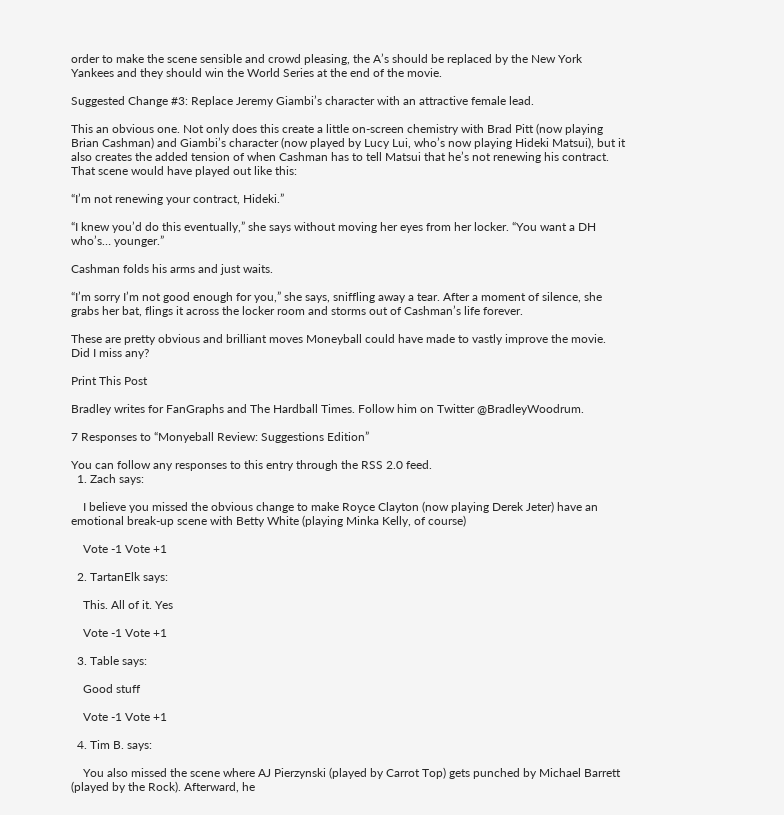order to make the scene sensible and crowd pleasing, the A’s should be replaced by the New York Yankees and they should win the World Series at the end of the movie.

Suggested Change #3: Replace Jeremy Giambi’s character with an attractive female lead.

This an obvious one. Not only does this create a little on-screen chemistry with Brad Pitt (now playing Brian Cashman) and Giambi’s character (now played by Lucy Lui, who’s now playing Hideki Matsui), but it also creates the added tension of when Cashman has to tell Matsui that he’s not renewing his contract. That scene would have played out like this:

“I’m not renewing your contract, Hideki.”

“I knew you’d do this eventually,” she says without moving her eyes from her locker. “You want a DH who’s… younger.”

Cashman folds his arms and just waits.

“I’m sorry I’m not good enough for you,” she says, sniffling away a tear. After a moment of silence, she grabs her bat, flings it across the locker room and storms out of Cashman’s life forever.

These are pretty obvious and brilliant moves Moneyball could have made to vastly improve the movie. Did I miss any?

Print This Post

Bradley writes for FanGraphs and The Hardball Times. Follow him on Twitter @BradleyWoodrum.

7 Responses to “Monyeball Review: Suggestions Edition”

You can follow any responses to this entry through the RSS 2.0 feed.
  1. Zach says:

    I believe you missed the obvious change to make Royce Clayton (now playing Derek Jeter) have an emotional break-up scene with Betty White (playing Minka Kelly, of course)

    Vote -1 Vote +1

  2. TartanElk says:

    This. All of it. Yes

    Vote -1 Vote +1

  3. Table says:

    Good stuff

    Vote -1 Vote +1

  4. Tim B. says:

    You also missed the scene where AJ Pierzynski (played by Carrot Top) gets punched by Michael Barrett (played by the Rock). Afterward, he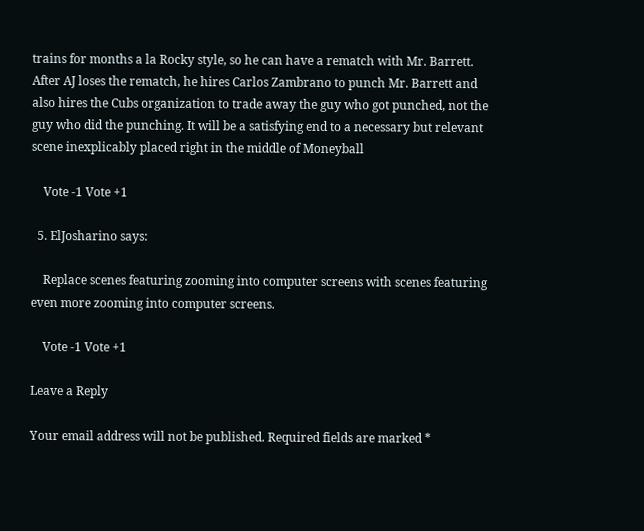trains for months a la Rocky style, so he can have a rematch with Mr. Barrett. After AJ loses the rematch, he hires Carlos Zambrano to punch Mr. Barrett and also hires the Cubs organization to trade away the guy who got punched, not the guy who did the punching. It will be a satisfying end to a necessary but relevant scene inexplicably placed right in the middle of Moneyball

    Vote -1 Vote +1

  5. ElJosharino says:

    Replace scenes featuring zooming into computer screens with scenes featuring even more zooming into computer screens.

    Vote -1 Vote +1

Leave a Reply

Your email address will not be published. Required fields are marked *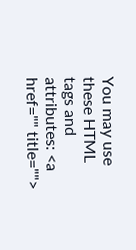You may use these HTML tags and attributes: <a href="" title="">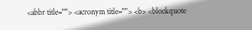<abbr title=""> <acronym title=""> <b> <blockquote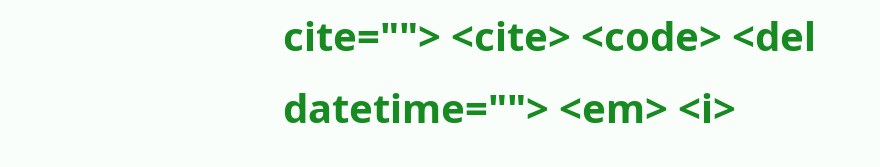cite=""> <cite> <code> <del datetime=""> <em> <i>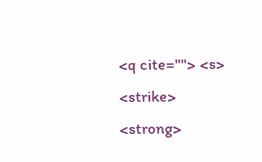<q cite=""> <s> <strike> <strong>